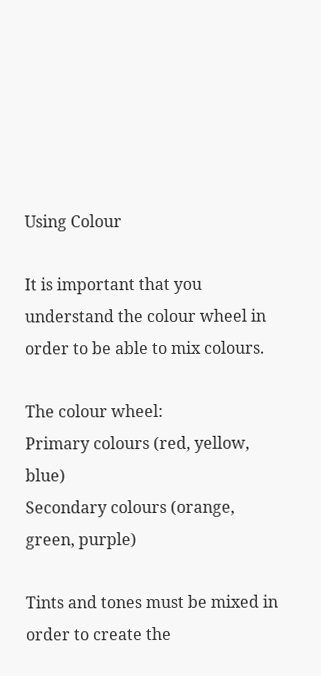Using Colour

It is important that you understand the colour wheel in order to be able to mix colours.

The colour wheel:
Primary colours (red, yellow, blue)
Secondary colours (orange, green, purple)

Tints and tones must be mixed in order to create the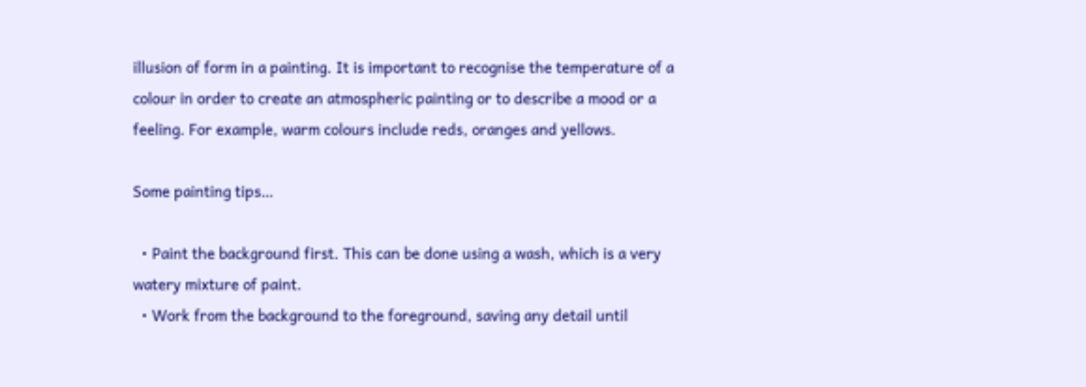illusion of form in a painting. It is important to recognise the temperature of a colour in order to create an atmospheric painting or to describe a mood or a feeling. For example, warm colours include reds, oranges and yellows.

Some painting tips…

  • Paint the background first. This can be done using a wash, which is a very watery mixture of paint.
  • Work from the background to the foreground, saving any detail until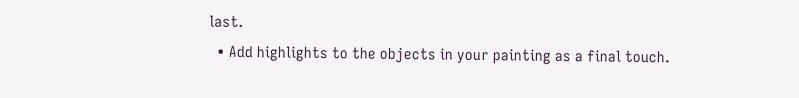last.
  • Add highlights to the objects in your painting as a final touch.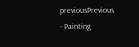previousPrevious - Painting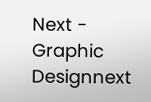Next - Graphic Designnext